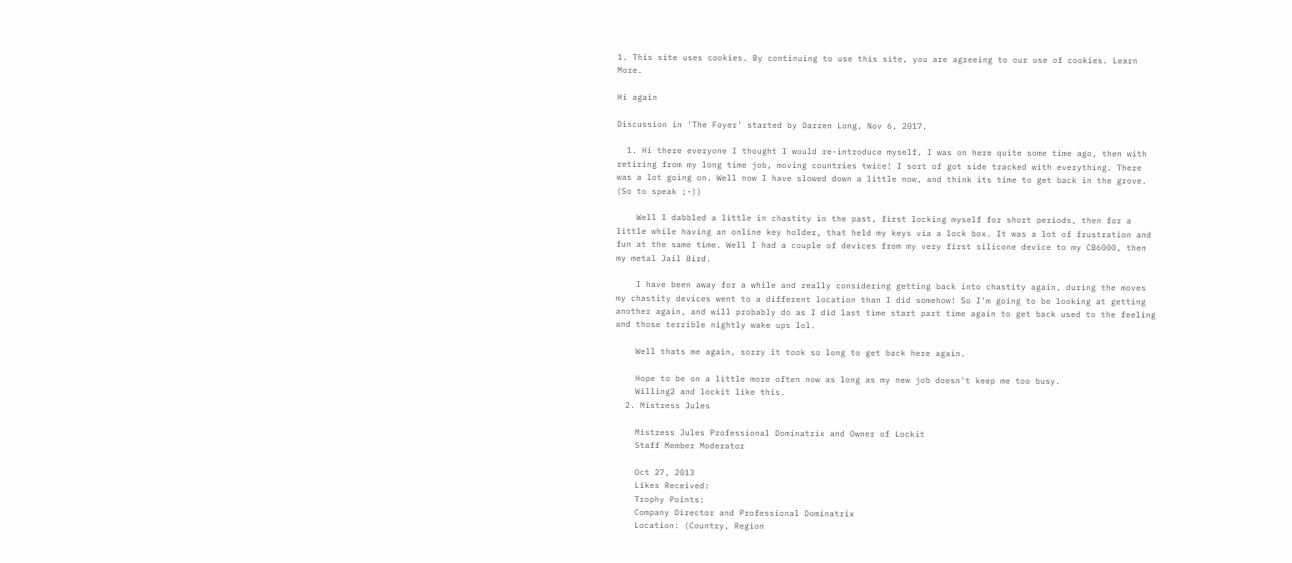1. This site uses cookies. By continuing to use this site, you are agreeing to our use of cookies. Learn More.

Hi again

Discussion in 'The Foyer' started by Darren Long, Nov 6, 2017.

  1. Hi there everyone I thought I would re-introduce myself, I was on here quite some time ago, then with retiring from my long time job, moving countries twice! I sort of got side tracked with everything. There was a lot going on. Well now I have slowed down a little now, and think its time to get back in the grove. (So to speak ;-))

    Well I dabbled a little in chastity in the past, first locking myself for short periods, then for a little while having an online key holder, that held my keys via a lock box. It was a lot of frustration and fun at the same time. Well I had a couple of devices from my very first silicone device to my CB6000, then my metal Jail Bird.

    I have been away for a while and really considering getting back into chastity again, during the moves my chastity devices went to a different location than I did somehow! So I'm going to be looking at getting another again, and will probably do as I did last time start part time again to get back used to the feeling and those terrible nightly wake ups lol.

    Well thats me again, sorry it took so long to get back here again.

    Hope to be on a little more often now as long as my new job doesn't keep me too busy.
    Willing2 and lockit like this.
  2. Mistress Jules

    Mistress Jules Professional Dominatrix and Owner of Lockit
    Staff Member Moderator

    Oct 27, 2013
    Likes Received:
    Trophy Points:
    Company Director and Professional Dominatrix
    Location: (Country, Region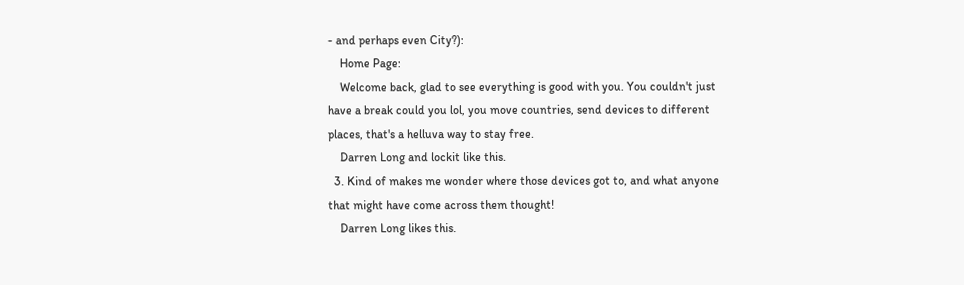- and perhaps even City?):
    Home Page:
    Welcome back, glad to see everything is good with you. You couldn't just have a break could you lol, you move countries, send devices to different places, that's a helluva way to stay free.
    Darren Long and lockit like this.
  3. Kind of makes me wonder where those devices got to, and what anyone that might have come across them thought!
    Darren Long likes this.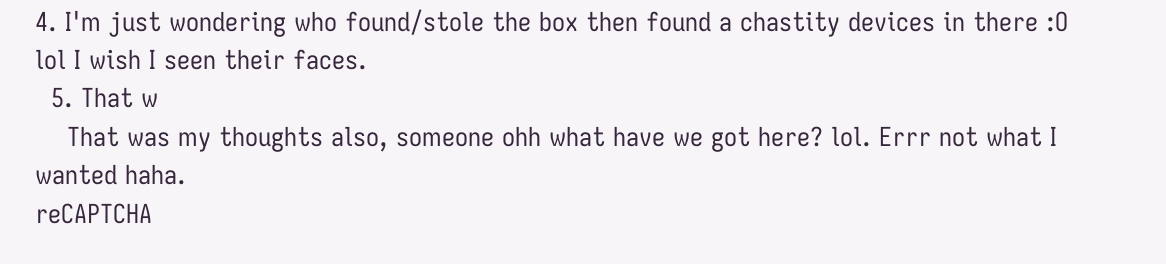4. I'm just wondering who found/stole the box then found a chastity devices in there :O lol I wish I seen their faces.
  5. That w
    That was my thoughts also, someone ohh what have we got here? lol. Errr not what I wanted haha.
reCAPTCHA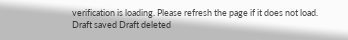verification is loading. Please refresh the page if it does not load.
Draft saved Draft deleted